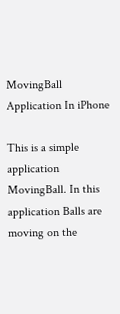MovingBall Application In iPhone

This is a simple application MovingBall. In this application Balls are moving on the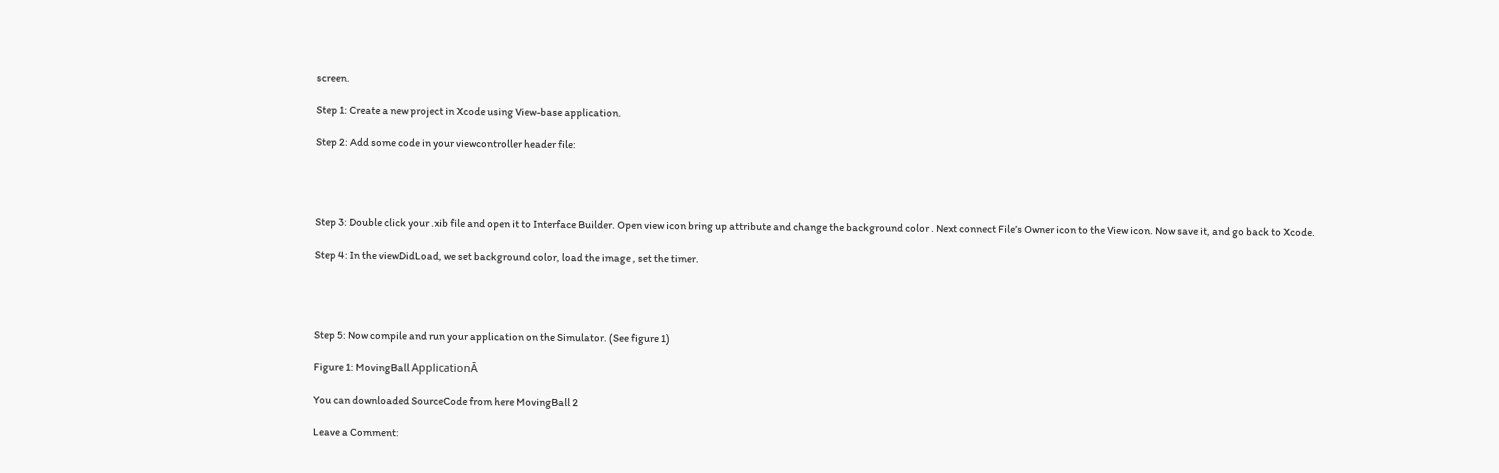screen.

Step 1: Create a new project in Xcode using View-base application.

Step 2: Add some code in your viewcontroller header file:




Step 3: Double click your .xib file and open it to Interface Builder. Open view icon bring up attribute and change the background color . Next connect File’s Owner icon to the View icon. Now save it, and go back to Xcode.

Step 4: In the viewDidLoad, we set background color, load the image , set the timer.




Step 5: Now compile and run your application on the Simulator. (See figure 1)

Figure 1: MovingBall ApplicationĀ

You can downloaded SourceCode from here MovingBall 2

Leave a Comment: